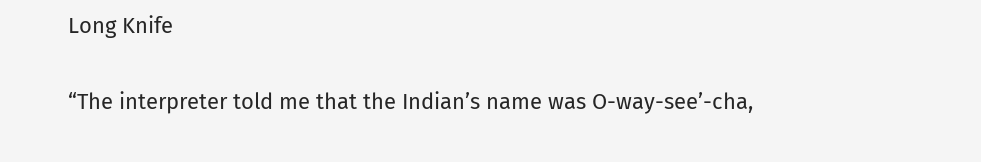Long Knife

“The interpreter told me that the Indian’s name was O-way-see’-cha,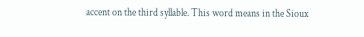accent on the third syllable. This word means in the Sioux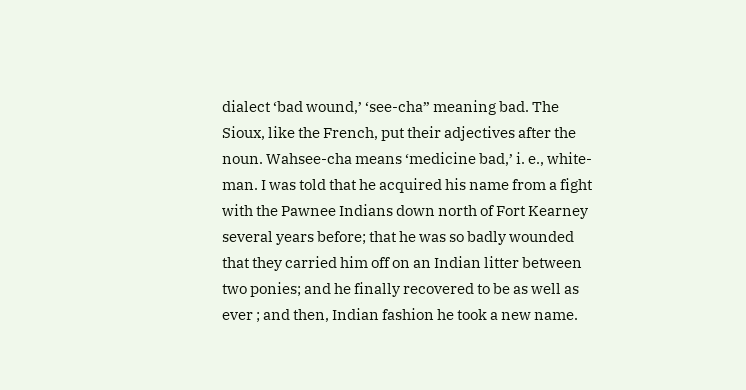dialect ‘bad wound,’ ‘see-cha” meaning bad. The Sioux, like the French, put their adjectives after the noun. Wahsee-cha means ‘medicine bad,’ i. e., white-man. I was told that he acquired his name from a fight with the Pawnee Indians down north of Fort Kearney several years before; that he was so badly wounded that they carried him off on an Indian litter between two ponies; and he finally recovered to be as well as ever ; and then, Indian fashion he took a new name.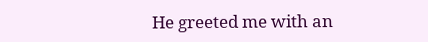He greeted me with an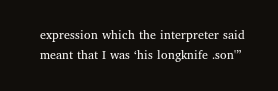expression which the interpreter said meant that I was ‘his longknife .son'”